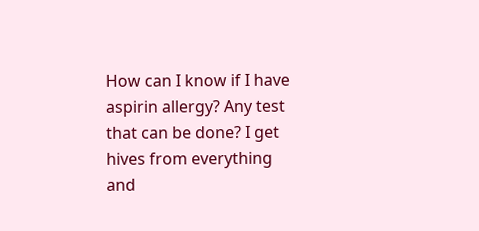How can I know if I have aspirin allergy? Any test that can be done? I get hives from everything and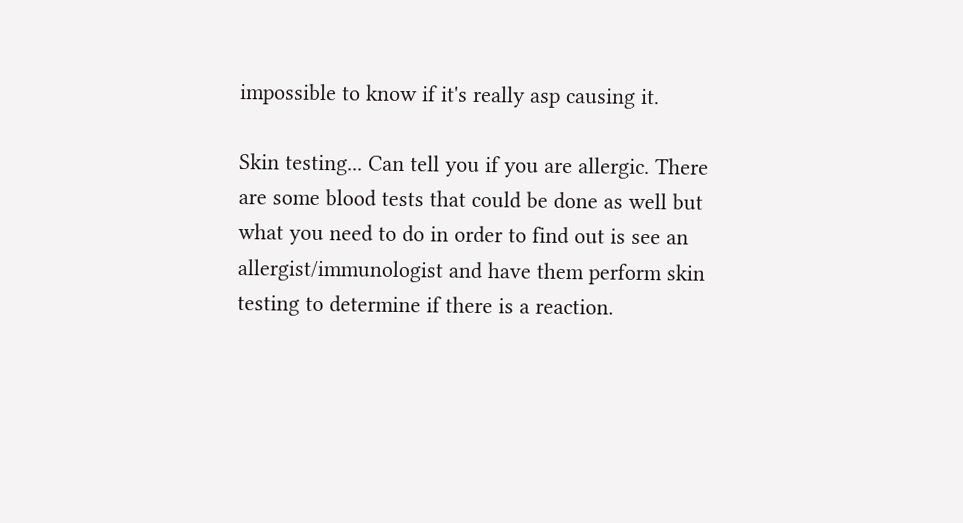impossible to know if it's really asp causing it.

Skin testing... Can tell you if you are allergic. There are some blood tests that could be done as well but what you need to do in order to find out is see an allergist/immunologist and have them perform skin testing to determine if there is a reaction.